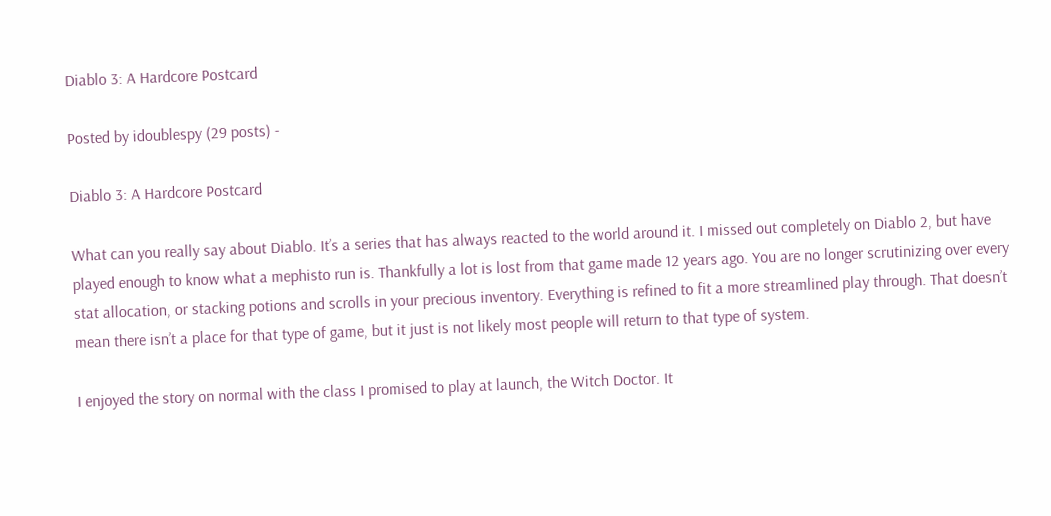Diablo 3: A Hardcore Postcard

Posted by idoublespy (29 posts) -

Diablo 3: A Hardcore Postcard

What can you really say about Diablo. It’s a series that has always reacted to the world around it. I missed out completely on Diablo 2, but have played enough to know what a mephisto run is. Thankfully a lot is lost from that game made 12 years ago. You are no longer scrutinizing over every stat allocation, or stacking potions and scrolls in your precious inventory. Everything is refined to fit a more streamlined play through. That doesn’t mean there isn’t a place for that type of game, but it just is not likely most people will return to that type of system.

I enjoyed the story on normal with the class I promised to play at launch, the Witch Doctor. It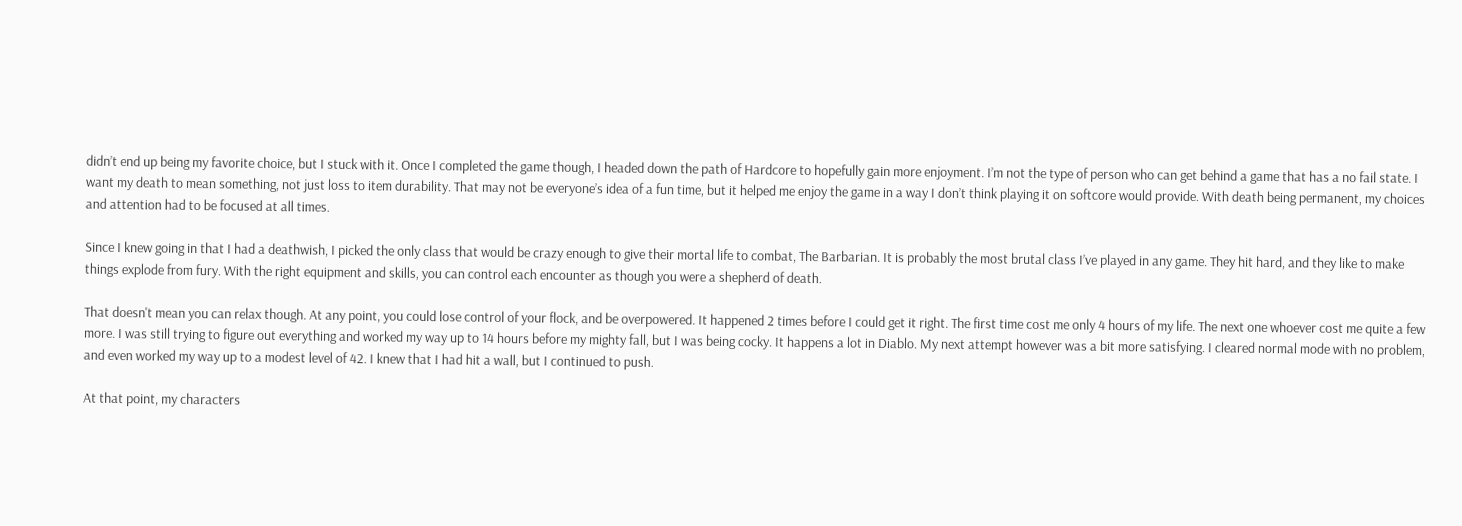didn’t end up being my favorite choice, but I stuck with it. Once I completed the game though, I headed down the path of Hardcore to hopefully gain more enjoyment. I’m not the type of person who can get behind a game that has a no fail state. I want my death to mean something, not just loss to item durability. That may not be everyone’s idea of a fun time, but it helped me enjoy the game in a way I don’t think playing it on softcore would provide. With death being permanent, my choices and attention had to be focused at all times.

Since I knew going in that I had a deathwish, I picked the only class that would be crazy enough to give their mortal life to combat, The Barbarian. It is probably the most brutal class I’ve played in any game. They hit hard, and they like to make things explode from fury. With the right equipment and skills, you can control each encounter as though you were a shepherd of death.

That doesn't mean you can relax though. At any point, you could lose control of your flock, and be overpowered. It happened 2 times before I could get it right. The first time cost me only 4 hours of my life. The next one whoever cost me quite a few more. I was still trying to figure out everything and worked my way up to 14 hours before my mighty fall, but I was being cocky. It happens a lot in Diablo. My next attempt however was a bit more satisfying. I cleared normal mode with no problem, and even worked my way up to a modest level of 42. I knew that I had hit a wall, but I continued to push.

At that point, my characters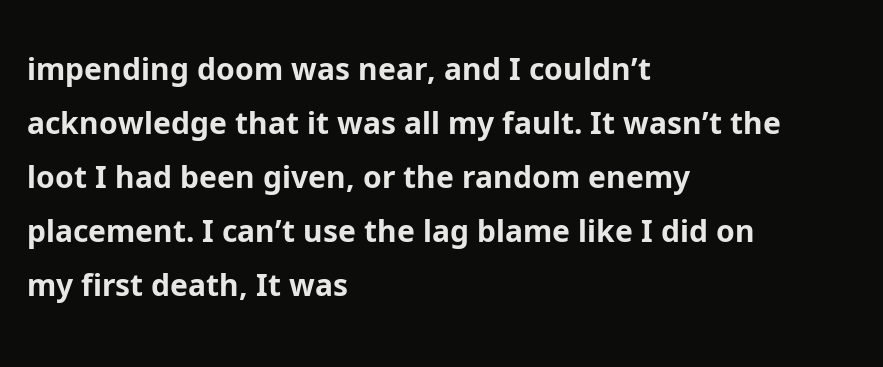impending doom was near, and I couldn’t acknowledge that it was all my fault. It wasn’t the loot I had been given, or the random enemy placement. I can’t use the lag blame like I did on my first death, It was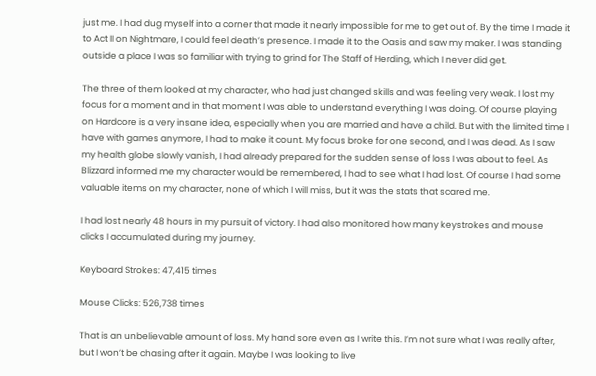just me. I had dug myself into a corner that made it nearly impossible for me to get out of. By the time I made it to Act II on Nightmare, I could feel death’s presence. I made it to the Oasis and saw my maker. I was standing outside a place I was so familiar with trying to grind for The Staff of Herding, which I never did get.

The three of them looked at my character, who had just changed skills and was feeling very weak. I lost my focus for a moment and in that moment I was able to understand everything I was doing. Of course playing on Hardcore is a very insane idea, especially when you are married and have a child. But with the limited time I have with games anymore, I had to make it count. My focus broke for one second, and I was dead. As I saw my health globe slowly vanish, I had already prepared for the sudden sense of loss I was about to feel. As Blizzard informed me my character would be remembered, I had to see what I had lost. Of course I had some valuable items on my character, none of which I will miss, but it was the stats that scared me.

I had lost nearly 48 hours in my pursuit of victory. I had also monitored how many keystrokes and mouse clicks I accumulated during my journey.

Keyboard Strokes: 47,415 times

Mouse Clicks: 526,738 times

That is an unbelievable amount of loss. My hand sore even as I write this. I’m not sure what I was really after, but I won’t be chasing after it again. Maybe I was looking to live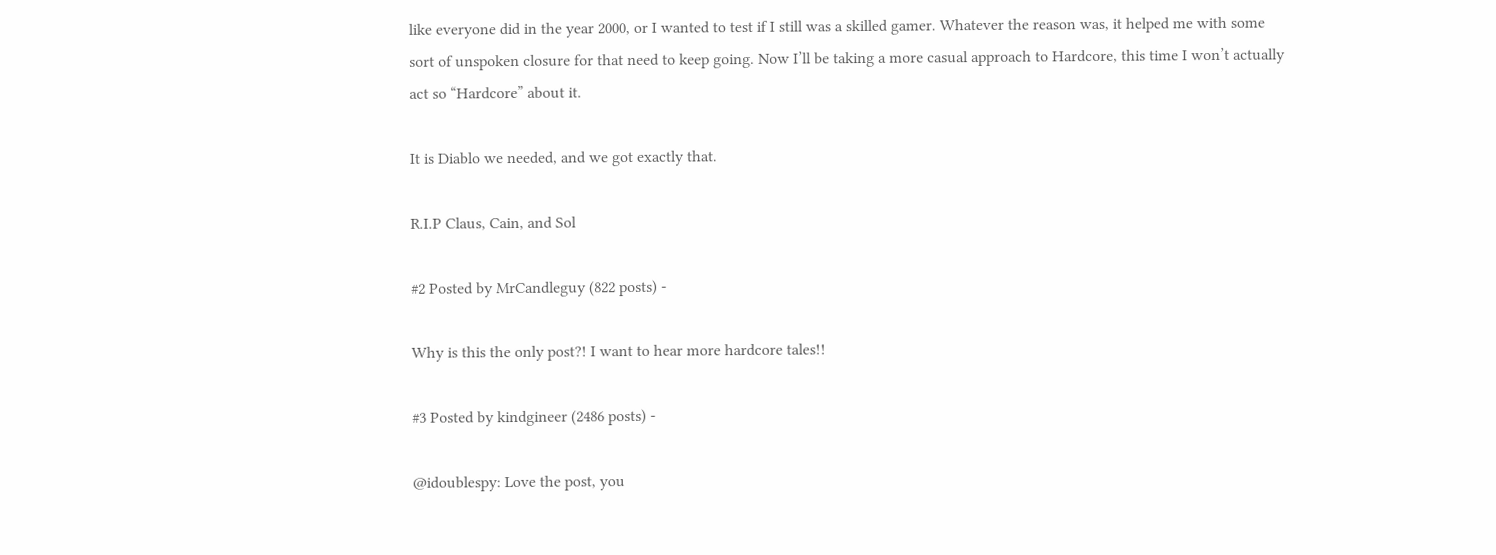like everyone did in the year 2000, or I wanted to test if I still was a skilled gamer. Whatever the reason was, it helped me with some sort of unspoken closure for that need to keep going. Now I’ll be taking a more casual approach to Hardcore, this time I won’t actually act so “Hardcore” about it.

It is Diablo we needed, and we got exactly that.

R.I.P Claus, Cain, and Sol

#2 Posted by MrCandleguy (822 posts) -

Why is this the only post?! I want to hear more hardcore tales!!

#3 Posted by kindgineer (2486 posts) -

@idoublespy: Love the post, you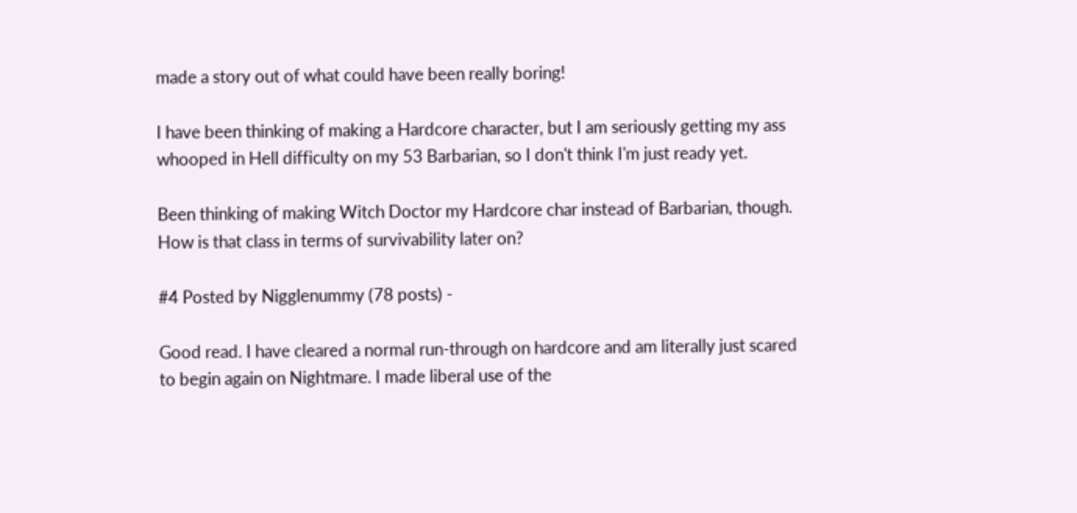made a story out of what could have been really boring!

I have been thinking of making a Hardcore character, but I am seriously getting my ass whooped in Hell difficulty on my 53 Barbarian, so I don't think I'm just ready yet.

Been thinking of making Witch Doctor my Hardcore char instead of Barbarian, though. How is that class in terms of survivability later on?

#4 Posted by Nigglenummy (78 posts) -

Good read. I have cleared a normal run-through on hardcore and am literally just scared to begin again on Nightmare. I made liberal use of the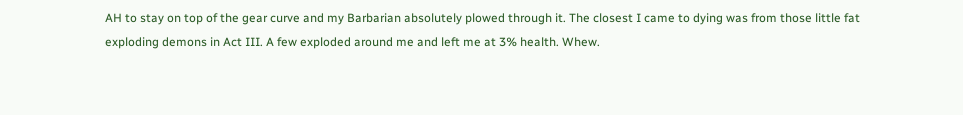AH to stay on top of the gear curve and my Barbarian absolutely plowed through it. The closest I came to dying was from those little fat exploding demons in Act III. A few exploded around me and left me at 3% health. Whew.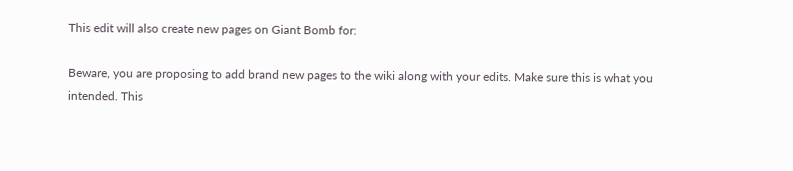This edit will also create new pages on Giant Bomb for:

Beware, you are proposing to add brand new pages to the wiki along with your edits. Make sure this is what you intended. This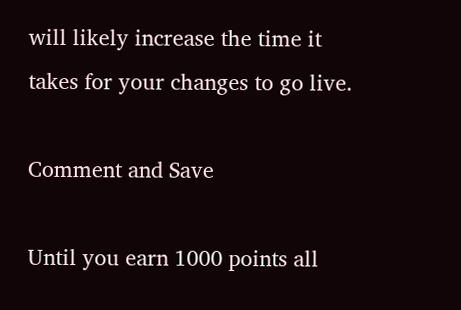will likely increase the time it takes for your changes to go live.

Comment and Save

Until you earn 1000 points all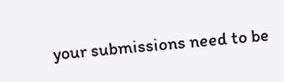your submissions need to be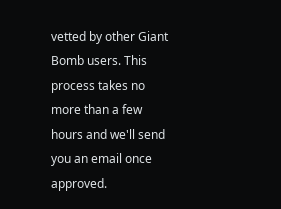vetted by other Giant Bomb users. This process takes no more than a few hours and we'll send you an email once approved.